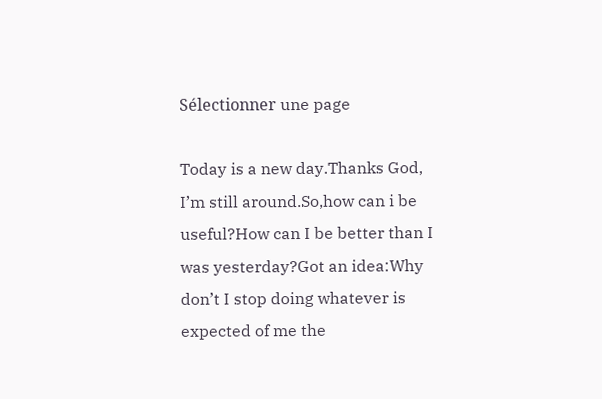Sélectionner une page

Today is a new day.Thanks God, I’m still around.So,how can i be useful?How can I be better than I was yesterday?Got an idea:Why don’t I stop doing whatever is expected of me the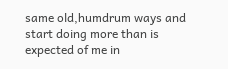same old,humdrum ways and start doing more than is expected of me in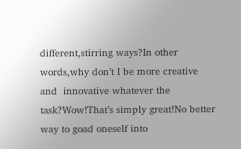different,stirring ways?In other words,why don’t I be more creative and  innovative whatever the task?Wow!That’s simply great!No better way to goad oneself into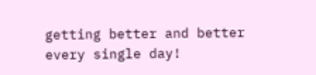getting better and better every single day!